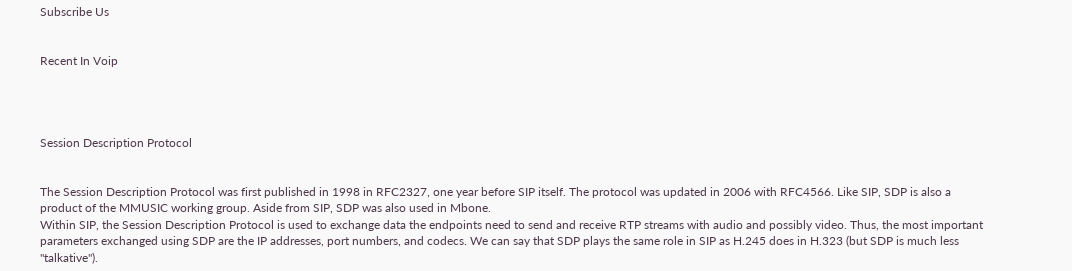Subscribe Us


Recent In Voip




Session Description Protocol


The Session Description Protocol was first published in 1998 in RFC2327, one year before SIP itself. The protocol was updated in 2006 with RFC4566. Like SIP, SDP is also a product of the MMUSIC working group. Aside from SIP, SDP was also used in Mbone.
Within SIP, the Session Description Protocol is used to exchange data the endpoints need to send and receive RTP streams with audio and possibly video. Thus, the most important parameters exchanged using SDP are the IP addresses, port numbers, and codecs. We can say that SDP plays the same role in SIP as H.245 does in H.323 (but SDP is much less "talkative").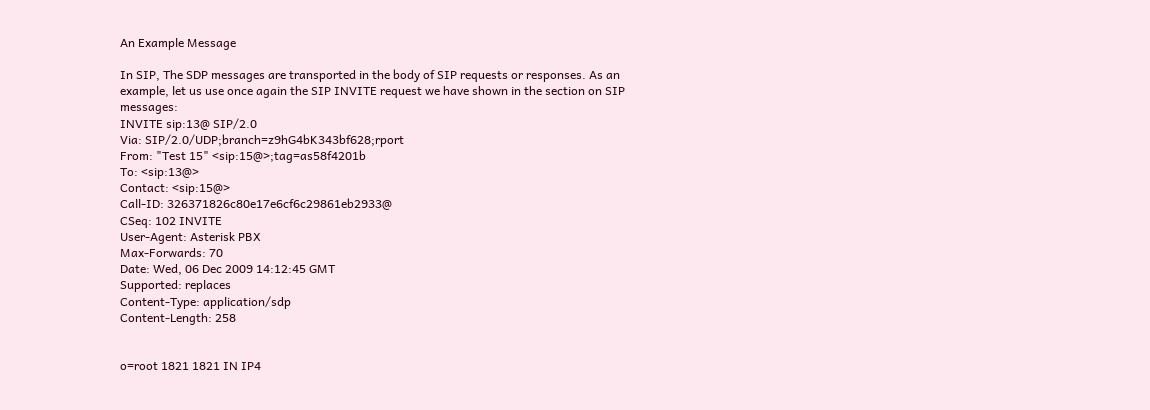An Example Message

In SIP, The SDP messages are transported in the body of SIP requests or responses. As an example, let us use once again the SIP INVITE request we have shown in the section on SIP messages:
INVITE sip:13@ SIP/2.0
Via: SIP/2.0/UDP;branch=z9hG4bK343bf628;rport
From: "Test 15" <sip:15@>;tag=as58f4201b
To: <sip:13@>
Contact: <sip:15@>
Call-ID: 326371826c80e17e6cf6c29861eb2933@
CSeq: 102 INVITE
User-Agent: Asterisk PBX
Max-Forwards: 70
Date: Wed, 06 Dec 2009 14:12:45 GMT
Supported: replaces
Content-Type: application/sdp
Content-Length: 258


o=root 1821 1821 IN IP4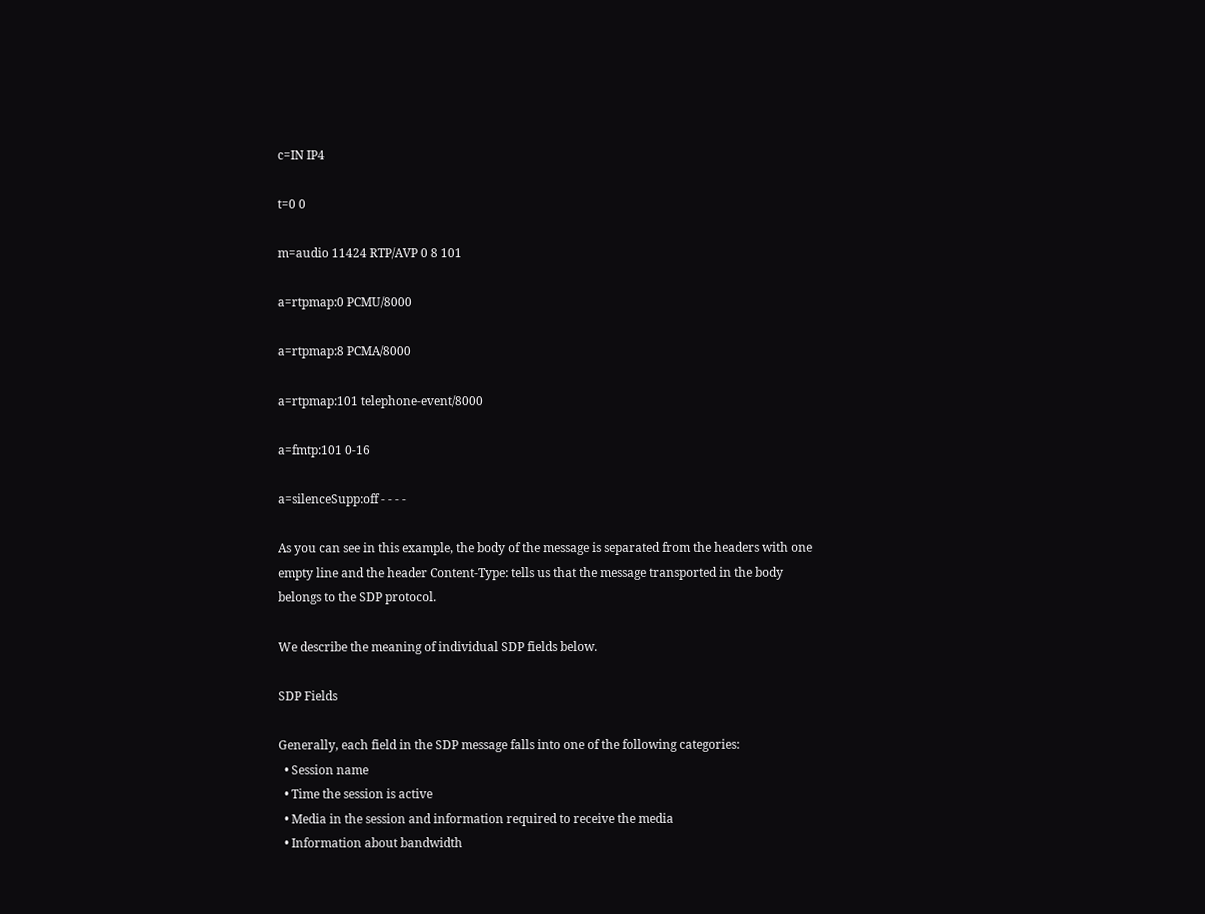c=IN IP4

t=0 0

m=audio 11424 RTP/AVP 0 8 101

a=rtpmap:0 PCMU/8000

a=rtpmap:8 PCMA/8000

a=rtpmap:101 telephone-event/8000

a=fmtp:101 0-16

a=silenceSupp:off - - - -

As you can see in this example, the body of the message is separated from the headers with one empty line and the header Content-Type: tells us that the message transported in the body belongs to the SDP protocol.

We describe the meaning of individual SDP fields below.

SDP Fields

Generally, each field in the SDP message falls into one of the following categories:
  • Session name
  • Time the session is active
  • Media in the session and information required to receive the media
  • Information about bandwidth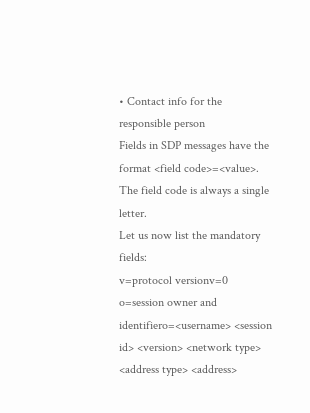• Contact info for the responsible person
Fields in SDP messages have the format <field code>=<value>. The field code is always a single letter.
Let us now list the mandatory fields:
v=protocol versionv=0
o=session owner and identifiero=<username> <session id> <version> <network type> <address type> <address>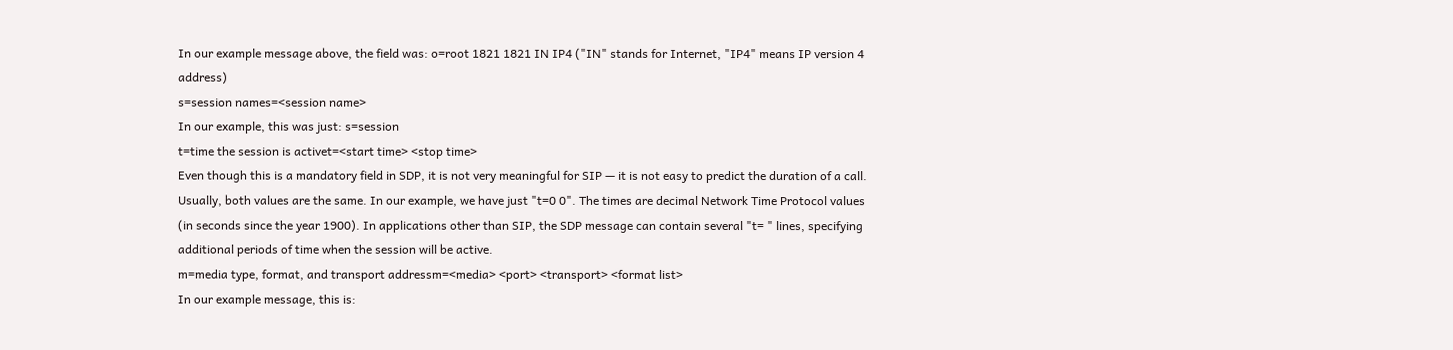In our example message above, the field was: o=root 1821 1821 IN IP4 ("IN" stands for Internet, "IP4" means IP version 4 address)
s=session names=<session name>
In our example, this was just: s=session
t=time the session is activet=<start time> <stop time>
Even though this is a mandatory field in SDP, it is not very meaningful for SIP — it is not easy to predict the duration of a call. Usually, both values are the same. In our example, we have just "t=0 0". The times are decimal Network Time Protocol values (in seconds since the year 1900). In applications other than SIP, the SDP message can contain several "t= " lines, specifying additional periods of time when the session will be active.
m=media type, format, and transport addressm=<media> <port> <transport> <format list>
In our example message, this is: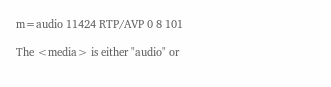m=audio 11424 RTP/AVP 0 8 101

The <media> is either "audio" or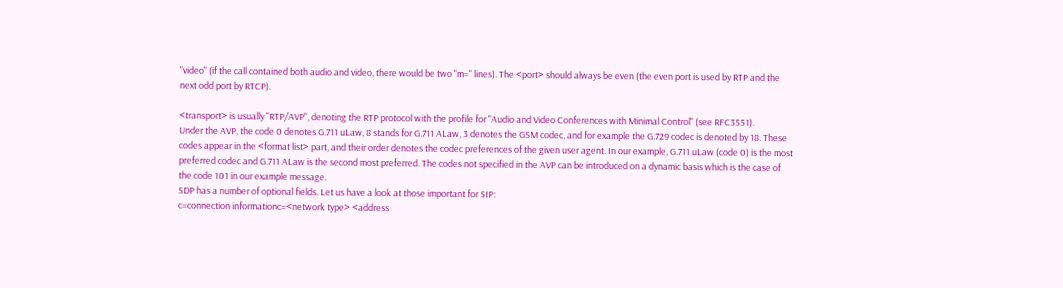"video" (if the call contained both audio and video, there would be two "m=" lines). The <port> should always be even (the even port is used by RTP and the next odd port by RTCP).

<transport> is usually "RTP/AVP", denoting the RTP protocol with the profile for "Audio and Video Conferences with Minimal Control" (see RFC3551).
Under the AVP, the code 0 denotes G.711 uLaw, 8 stands for G.711 ALaw, 3 denotes the GSM codec, and for example the G.729 codec is denoted by 18. These codes appear in the <format list> part, and their order denotes the codec preferences of the given user agent. In our example, G.711 uLaw (code 0) is the most preferred codec and G.711 ALaw is the second most preferred. The codes not specified in the AVP can be introduced on a dynamic basis which is the case of the code 101 in our example message.
SDP has a number of optional fields. Let us have a look at those important for SIP:
c=connection informationc=<network type> <address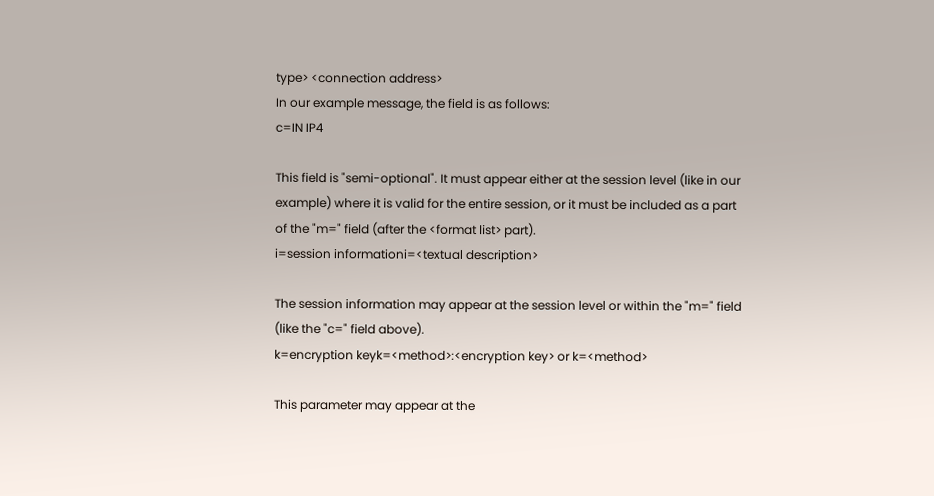type> <connection address>
In our example message, the field is as follows:
c=IN IP4

This field is "semi-optional". It must appear either at the session level (like in our example) where it is valid for the entire session, or it must be included as a part of the "m=" field (after the <format list> part).
i=session informationi=<textual description>

The session information may appear at the session level or within the "m=" field (like the "c=" field above).
k=encryption keyk=<method>:<encryption key> or k=<method>

This parameter may appear at the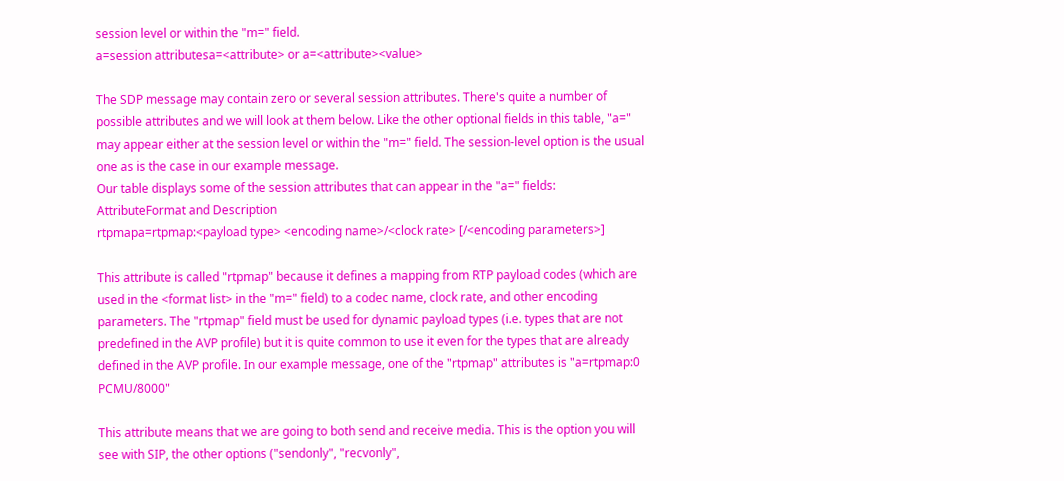session level or within the "m=" field.
a=session attributesa=<attribute> or a=<attribute><value>

The SDP message may contain zero or several session attributes. There's quite a number of possible attributes and we will look at them below. Like the other optional fields in this table, "a=" may appear either at the session level or within the "m=" field. The session-level option is the usual one as is the case in our example message.
Our table displays some of the session attributes that can appear in the "a=" fields:
AttributeFormat and Description
rtpmapa=rtpmap:<payload type> <encoding name>/<clock rate> [/<encoding parameters>]

This attribute is called "rtpmap" because it defines a mapping from RTP payload codes (which are used in the <format list> in the "m=" field) to a codec name, clock rate, and other encoding parameters. The "rtpmap" field must be used for dynamic payload types (i.e. types that are not predefined in the AVP profile) but it is quite common to use it even for the types that are already defined in the AVP profile. In our example message, one of the "rtpmap" attributes is "a=rtpmap:0 PCMU/8000"

This attribute means that we are going to both send and receive media. This is the option you will see with SIP, the other options ("sendonly", "recvonly",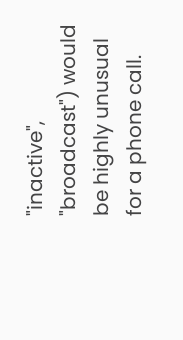"inactive", "broadcast") would be highly unusual for a phone call.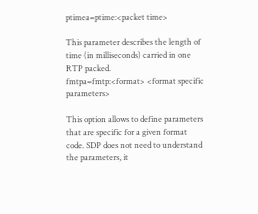ptimea=ptime:<packet time>

This parameter describes the length of time (in milliseconds) carried in one RTP packed.
fmtpa=fmtp:<format> <format specific parameters>

This option allows to define parameters that are specific for a given format code. SDP does not need to understand the parameters, it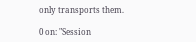only transports them.

0 on: "Session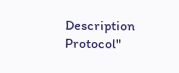Description Protocol"